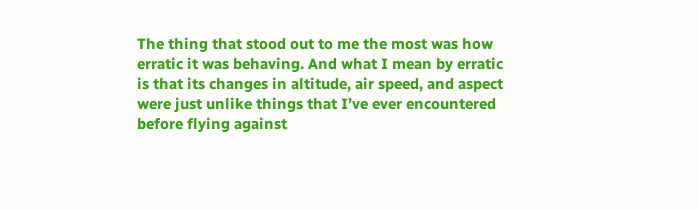The thing that stood out to me the most was how erratic it was behaving. And what I mean by erratic is that its changes in altitude, air speed, and aspect were just unlike things that I’ve ever encountered before flying against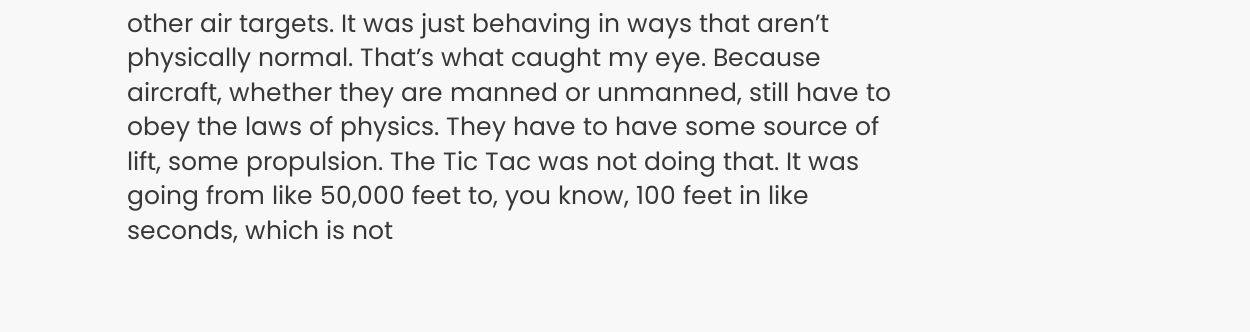other air targets. It was just behaving in ways that aren’t physically normal. That’s what caught my eye. Because aircraft, whether they are manned or unmanned, still have to obey the laws of physics. They have to have some source of lift, some propulsion. The Tic Tac was not doing that. It was going from like 50,000 feet to, you know, 100 feet in like seconds, which is not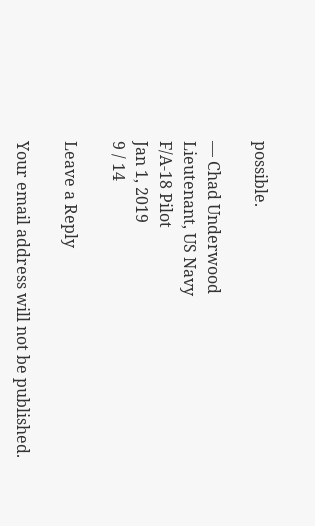possible.

— Chad Underwood
Lieutenant, US Navy
F/A-18 Pilot
Jan 1, 2019
9 / 14

Leave a Reply

Your email address will not be published.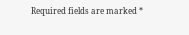Required fields are marked *